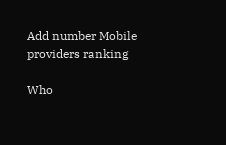Add number Mobile providers ranking

Who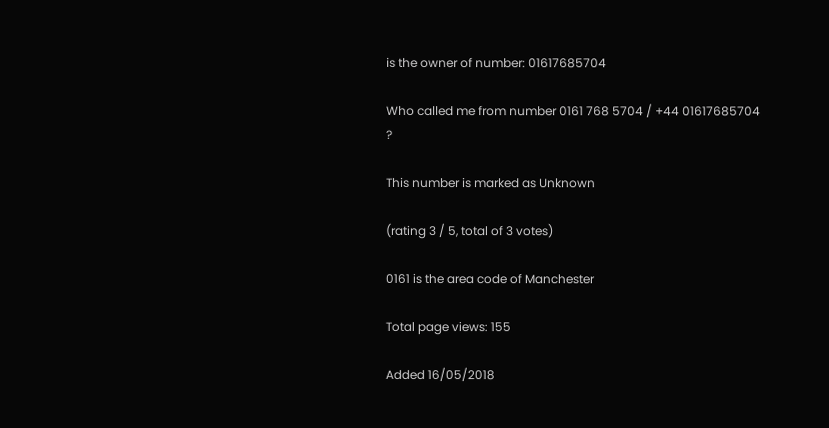is the owner of number: 01617685704

Who called me from number 0161 768 5704 / +44 01617685704 ?

This number is marked as Unknown

(rating 3 / 5, total of 3 votes)

0161 is the area code of Manchester

Total page views: 155

Added 16/05/2018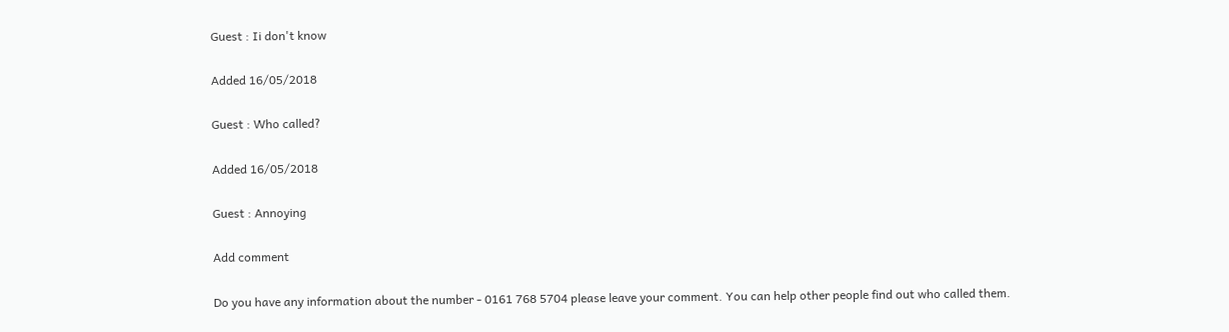Guest : Ii don't know

Added 16/05/2018

Guest : Who called?

Added 16/05/2018

Guest : Annoying

Add comment

Do you have any information about the number - 0161 768 5704 please leave your comment. You can help other people find out who called them.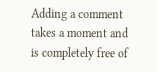Adding a comment takes a moment and is completely free of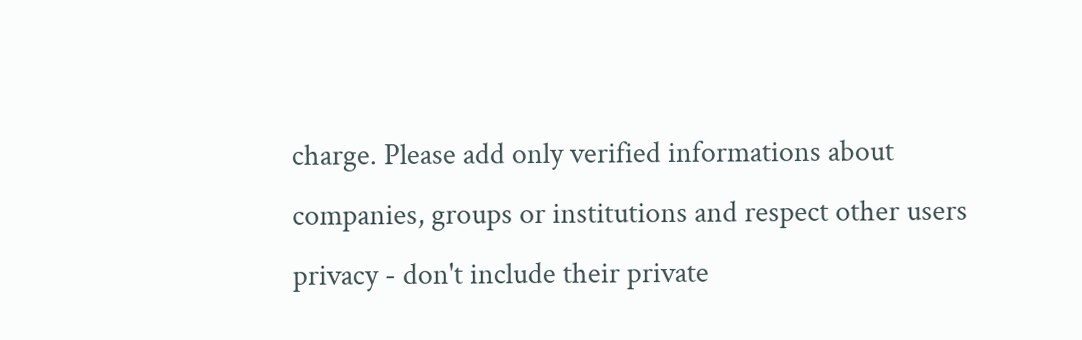charge. Please add only verified informations about companies, groups or institutions and respect other users privacy - don't include their private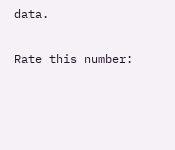data.

Rate this number: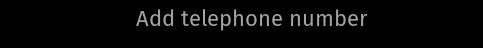Add telephone number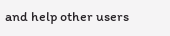and help other users